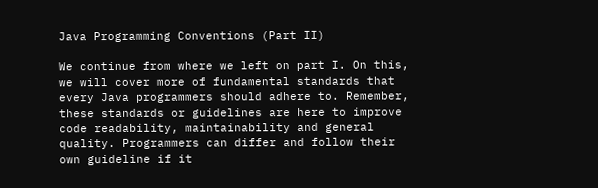Java Programming Conventions (Part II)

We continue from where we left on part I. On this, we will cover more of fundamental standards that every Java programmers should adhere to. Remember, these standards or guidelines are here to improve code readability, maintainability and general quality. Programmers can differ and follow their own guideline if it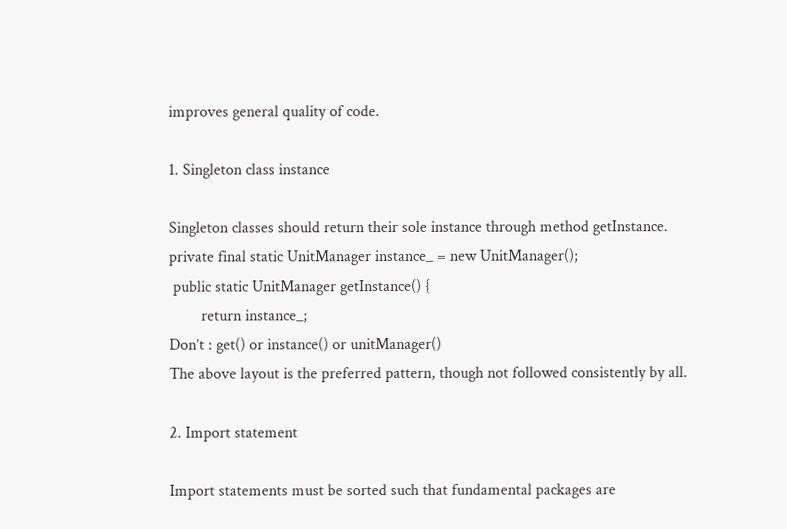improves general quality of code.

1. Singleton class instance

Singleton classes should return their sole instance through method getInstance.
private final static UnitManager instance_ = new UnitManager();
 public static UnitManager getInstance() {
        return instance_;
Don’t : get() or instance() or unitManager()
The above layout is the preferred pattern, though not followed consistently by all.

2. Import statement

Import statements must be sorted such that fundamental packages are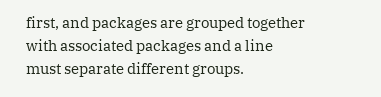first, and packages are grouped together with associated packages and a line must separate different groups.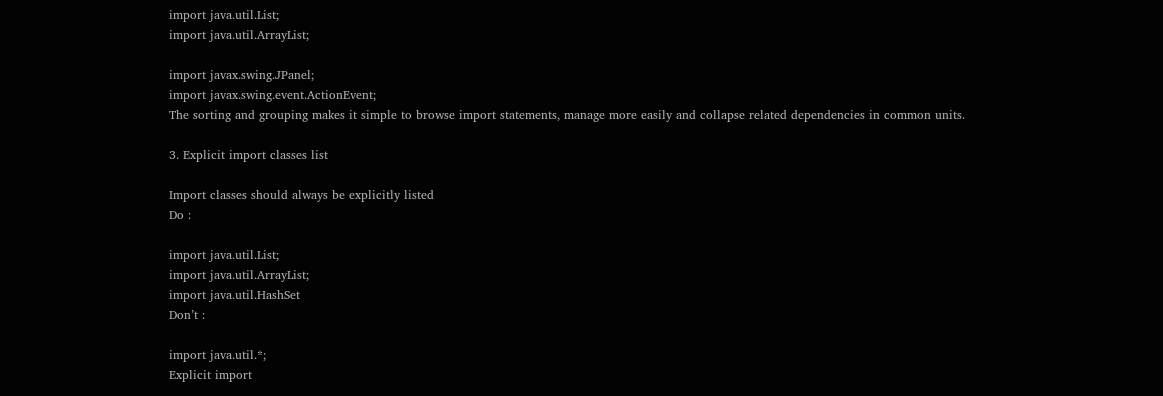import java.util.List;
import java.util.ArrayList;

import javax.swing.JPanel;
import javax.swing.event.ActionEvent;
The sorting and grouping makes it simple to browse import statements, manage more easily and collapse related dependencies in common units.

3. Explicit import classes list

Import classes should always be explicitly listed
Do :

import java.util.List;
import java.util.ArrayList;
import java.util.HashSet
Don’t :

import java.util.*;
Explicit import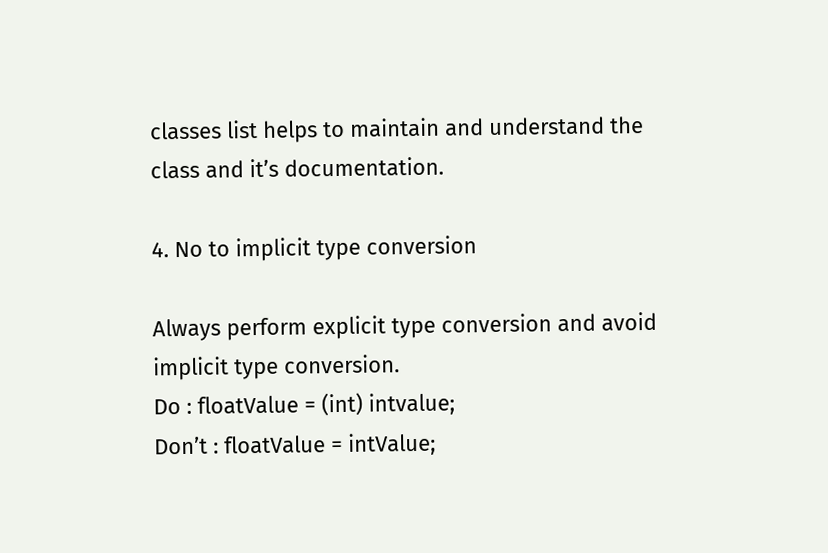classes list helps to maintain and understand the class and it’s documentation.

4. No to implicit type conversion

Always perform explicit type conversion and avoid implicit type conversion.
Do : floatValue = (int) intvalue;
Don’t : floatValue = intValue;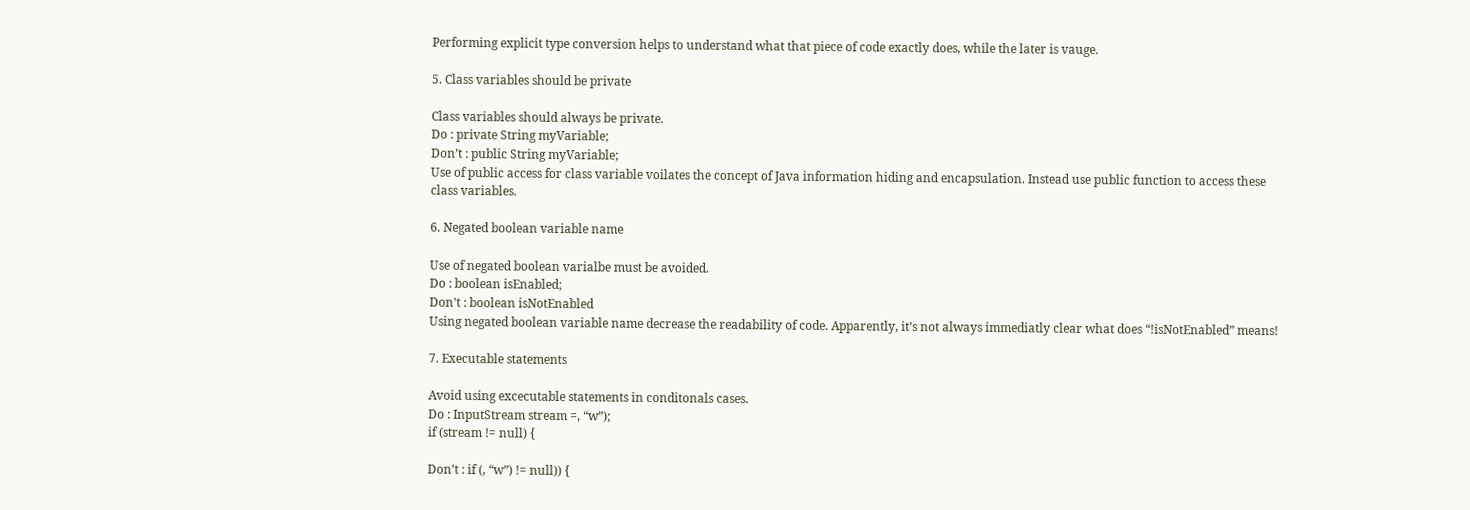Performing explicit type conversion helps to understand what that piece of code exactly does, while the later is vauge.

5. Class variables should be private

Class variables should always be private.
Do : private String myVariable;
Don’t : public String myVariable;
Use of public access for class variable voilates the concept of Java information hiding and encapsulation. Instead use public function to access these class variables.

6. Negated boolean variable name

Use of negated boolean varialbe must be avoided.
Do : boolean isEnabled;
Don’t : boolean isNotEnabled
Using negated boolean variable name decrease the readability of code. Apparently, it’s not always immediatly clear what does “!isNotEnabled” means!

7. Executable statements

Avoid using excecutable statements in conditonals cases.
Do : InputStream stream =, “w”);
if (stream != null) {

Don’t : if (, “w”) != null)) {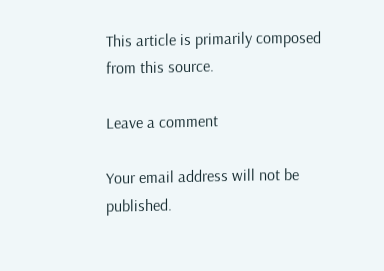This article is primarily composed from this source.

Leave a comment

Your email address will not be published.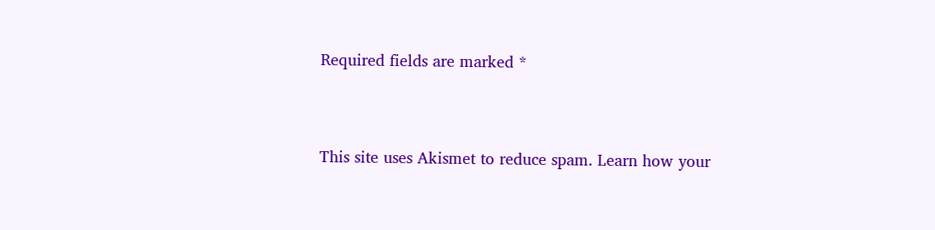Required fields are marked *


This site uses Akismet to reduce spam. Learn how your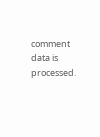comment data is processed.